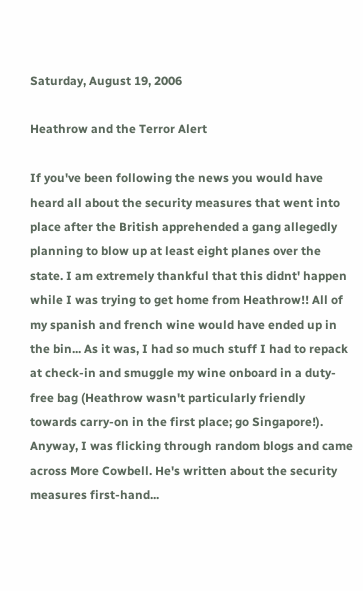Saturday, August 19, 2006

Heathrow and the Terror Alert

If you've been following the news you would have heard all about the security measures that went into place after the British apprehended a gang allegedly planning to blow up at least eight planes over the state. I am extremely thankful that this didnt' happen while I was trying to get home from Heathrow!! All of my spanish and french wine would have ended up in the bin... As it was, I had so much stuff I had to repack at check-in and smuggle my wine onboard in a duty-free bag (Heathrow wasn't particularly friendly towards carry-on in the first place; go Singapore!). Anyway, I was flicking through random blogs and came across More Cowbell. He's written about the security measures first-hand...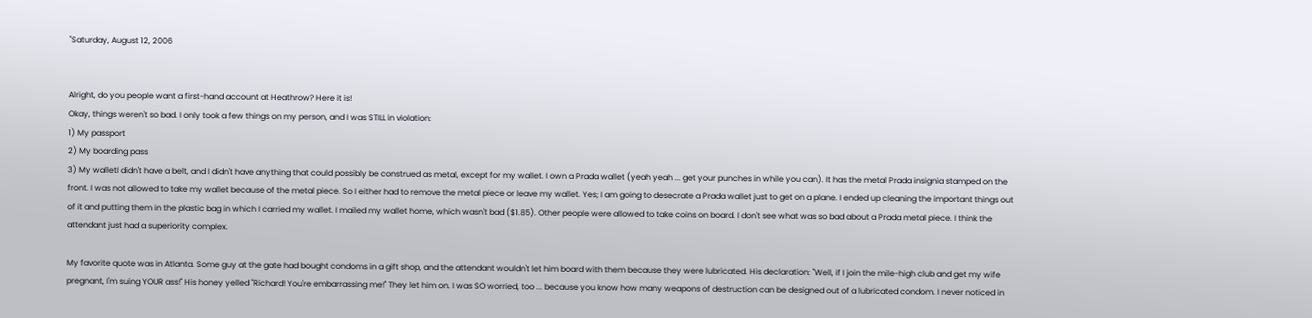"Saturday, August 12, 2006


Alright, do you people want a first-hand account at Heathrow? Here it is!
Okay, things weren't so bad. I only took a few things on my person, and I was STILL in violation:
1) My passport
2) My boarding pass
3) My walletI didn't have a belt, and I didn't have anything that could possibly be construed as metal, except for my wallet. I own a Prada wallet (yeah yeah ... get your punches in while you can). It has the metal Prada insignia stamped on the front. I was not allowed to take my wallet because of the metal piece. So I either had to remove the metal piece or leave my wallet. Yes; I am going to desecrate a Prada wallet just to get on a plane. I ended up cleaning the important things out of it and putting them in the plastic bag in which I carried my wallet. I mailed my wallet home, which wasn't bad ($1.85). Other people were allowed to take coins on board. I don't see what was so bad about a Prada metal piece. I think the attendant just had a superiority complex.

My favorite quote was in Atlanta. Some guy at the gate had bought condoms in a gift shop, and the attendant wouldn't let him board with them because they were lubricated. His declaration: "Well, if I join the mile-high club and get my wife pregnant, I'm suing YOUR ass!" His honey yelled "Richard! You're embarrassing me!" They let him on. I was SO worried, too ... because you know how many weapons of destruction can be designed out of a lubricated condom. I never noticed in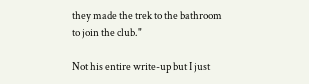they made the trek to the bathroom to join the club."

Not his entire write-up but I just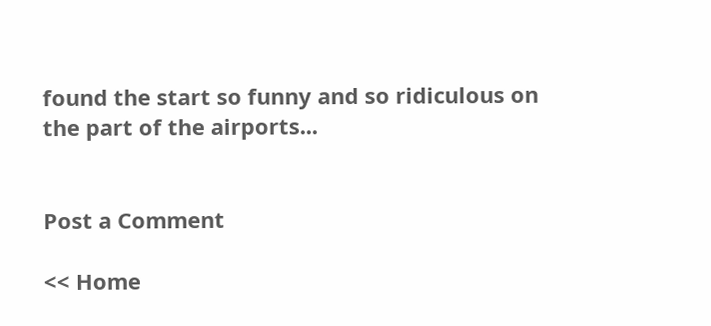found the start so funny and so ridiculous on the part of the airports...


Post a Comment

<< Home